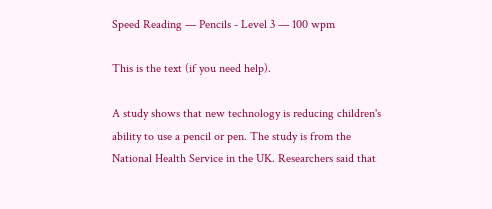Speed Reading — Pencils - Level 3 — 100 wpm

This is the text (if you need help).

A study shows that new technology is reducing children's ability to use a pencil or pen. The study is from the National Health Service in the UK. Researchers said that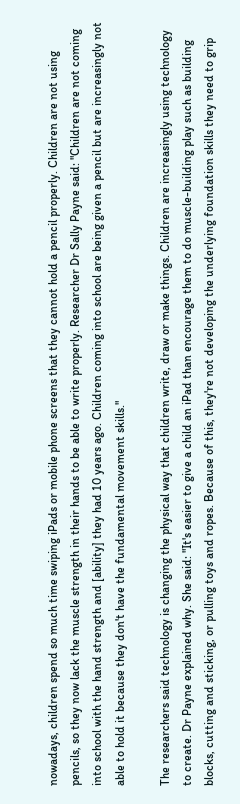nowadays, children spend so much time swiping iPads or mobile phone screens that they cannot hold a pencil properly. Children are not using pencils, so they now lack the muscle strength in their hands to be able to write properly. Researcher Dr Sally Payne said: "Children are not coming into school with the hand strength and [ability] they had 10 years ago. Children coming into school are being given a pencil but are increasingly not able to hold it because they don't have the fundamental movement skills."

The researchers said technology is changing the physical way that children write, draw or make things. Children are increasingly using technology to create. Dr Payne explained why. She said: "It's easier to give a child an iPad than encourage them to do muscle-building play such as building blocks, cutting and sticking, or pulling toys and ropes. Because of this, they're not developing the underlying foundation skills they need to grip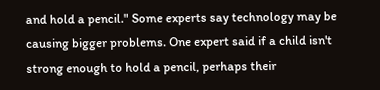and hold a pencil." Some experts say technology may be causing bigger problems. One expert said if a child isn't strong enough to hold a pencil, perhaps their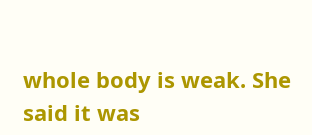whole body is weak. She said it was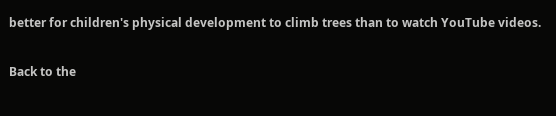better for children's physical development to climb trees than to watch YouTube videos.

Back to the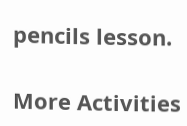pencils lesson.

More Activities